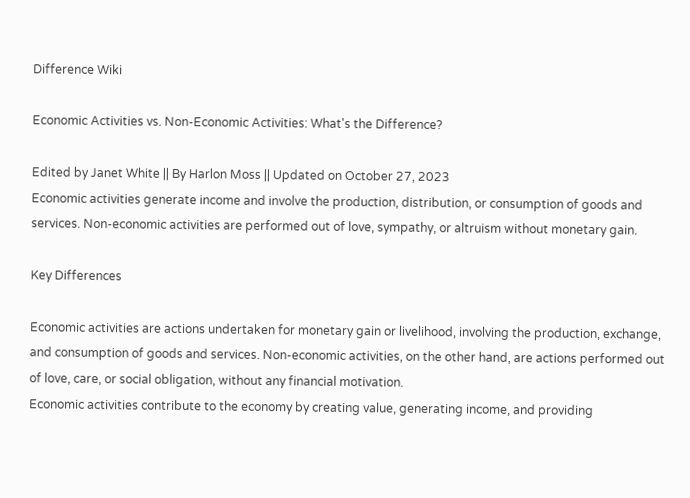Difference Wiki

Economic Activities vs. Non-Economic Activities: What's the Difference?

Edited by Janet White || By Harlon Moss || Updated on October 27, 2023
Economic activities generate income and involve the production, distribution, or consumption of goods and services. Non-economic activities are performed out of love, sympathy, or altruism without monetary gain.

Key Differences

Economic activities are actions undertaken for monetary gain or livelihood, involving the production, exchange, and consumption of goods and services. Non-economic activities, on the other hand, are actions performed out of love, care, or social obligation, without any financial motivation.
Economic activities contribute to the economy by creating value, generating income, and providing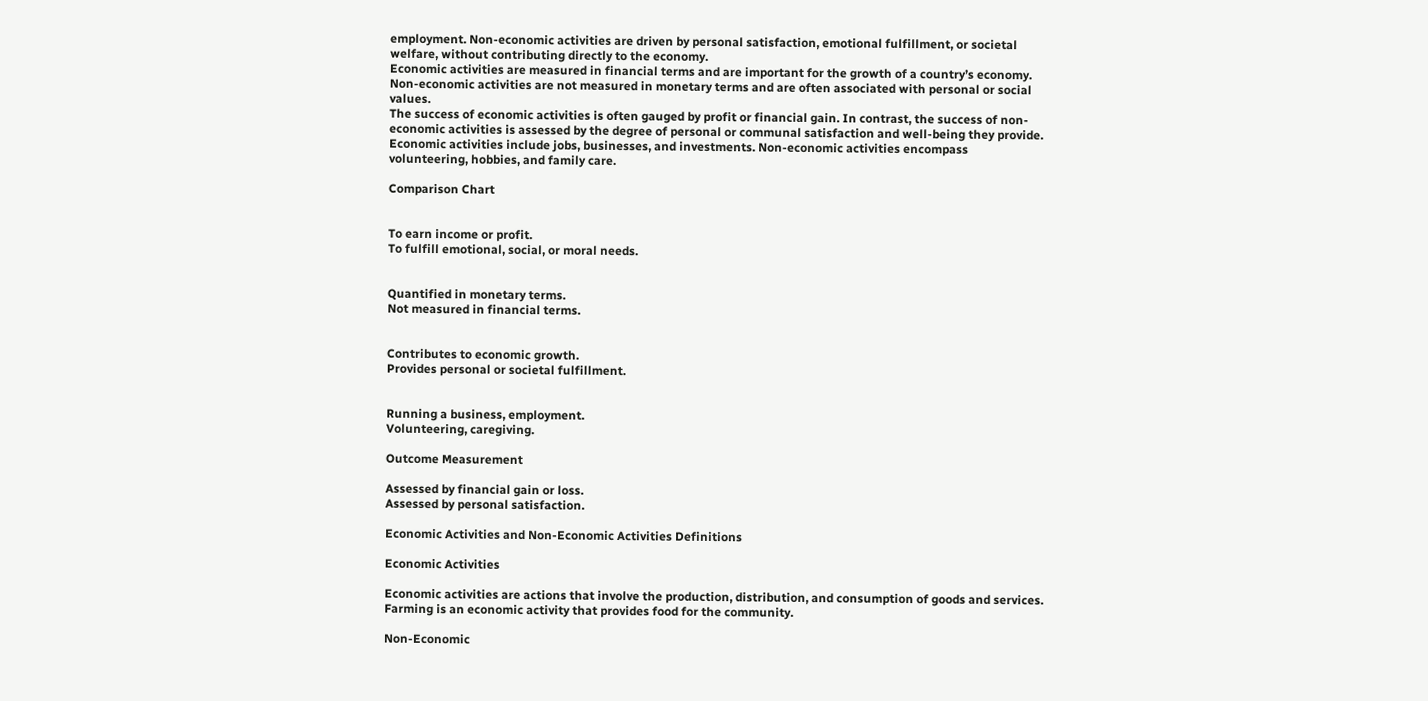employment. Non-economic activities are driven by personal satisfaction, emotional fulfillment, or societal welfare, without contributing directly to the economy.
Economic activities are measured in financial terms and are important for the growth of a country’s economy. Non-economic activities are not measured in monetary terms and are often associated with personal or social values.
The success of economic activities is often gauged by profit or financial gain. In contrast, the success of non-economic activities is assessed by the degree of personal or communal satisfaction and well-being they provide.
Economic activities include jobs, businesses, and investments. Non-economic activities encompass volunteering, hobbies, and family care.

Comparison Chart


To earn income or profit.
To fulfill emotional, social, or moral needs.


Quantified in monetary terms.
Not measured in financial terms.


Contributes to economic growth.
Provides personal or societal fulfillment.


Running a business, employment.
Volunteering, caregiving.

Outcome Measurement

Assessed by financial gain or loss.
Assessed by personal satisfaction.

Economic Activities and Non-Economic Activities Definitions

Economic Activities

Economic activities are actions that involve the production, distribution, and consumption of goods and services.
Farming is an economic activity that provides food for the community.

Non-Economic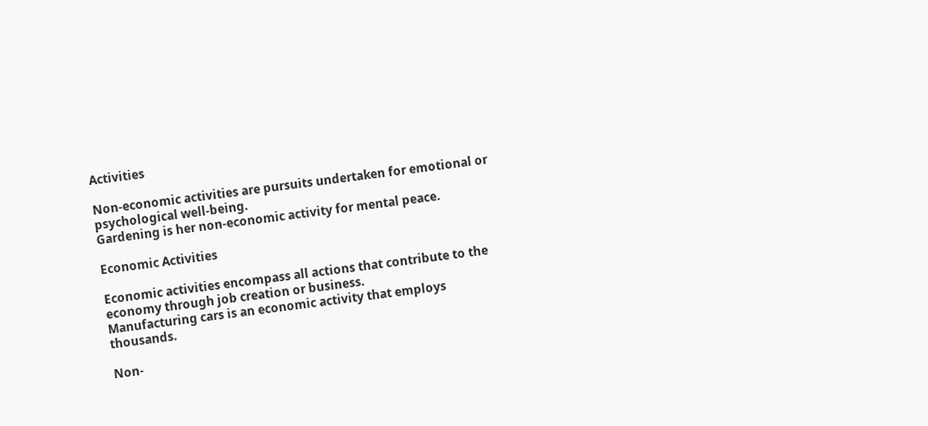Activities

Non-economic activities are pursuits undertaken for emotional or psychological well-being.
Gardening is her non-economic activity for mental peace.

Economic Activities

Economic activities encompass all actions that contribute to the economy through job creation or business.
Manufacturing cars is an economic activity that employs thousands.

Non-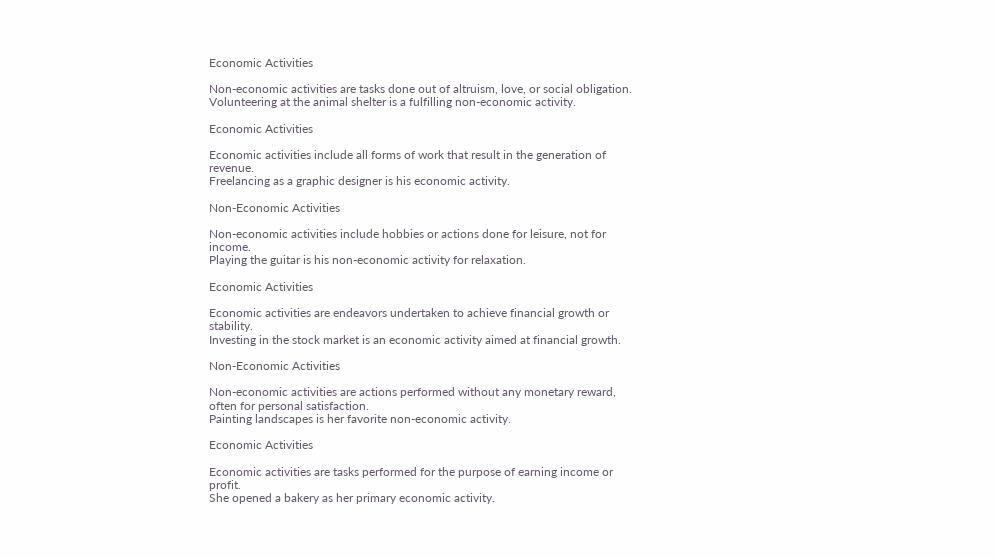Economic Activities

Non-economic activities are tasks done out of altruism, love, or social obligation.
Volunteering at the animal shelter is a fulfilling non-economic activity.

Economic Activities

Economic activities include all forms of work that result in the generation of revenue.
Freelancing as a graphic designer is his economic activity.

Non-Economic Activities

Non-economic activities include hobbies or actions done for leisure, not for income.
Playing the guitar is his non-economic activity for relaxation.

Economic Activities

Economic activities are endeavors undertaken to achieve financial growth or stability.
Investing in the stock market is an economic activity aimed at financial growth.

Non-Economic Activities

Non-economic activities are actions performed without any monetary reward, often for personal satisfaction.
Painting landscapes is her favorite non-economic activity.

Economic Activities

Economic activities are tasks performed for the purpose of earning income or profit.
She opened a bakery as her primary economic activity.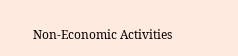Non-Economic Activities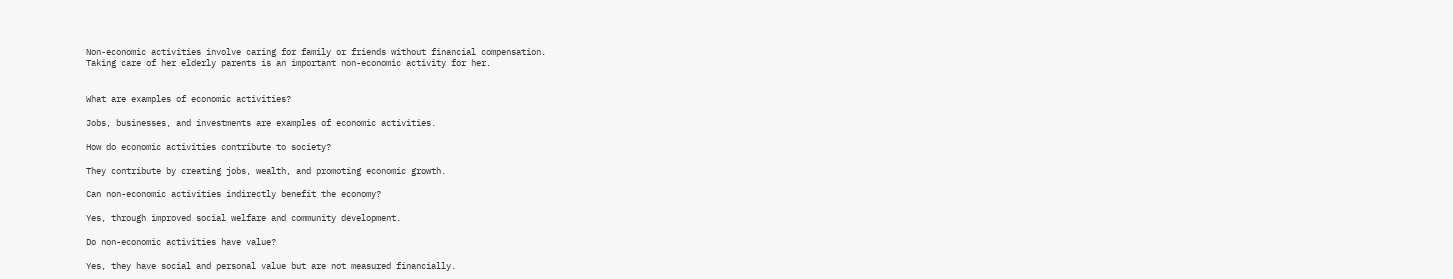Non-economic activities involve caring for family or friends without financial compensation.
Taking care of her elderly parents is an important non-economic activity for her.


What are examples of economic activities?

Jobs, businesses, and investments are examples of economic activities.

How do economic activities contribute to society?

They contribute by creating jobs, wealth, and promoting economic growth.

Can non-economic activities indirectly benefit the economy?

Yes, through improved social welfare and community development.

Do non-economic activities have value?

Yes, they have social and personal value but are not measured financially.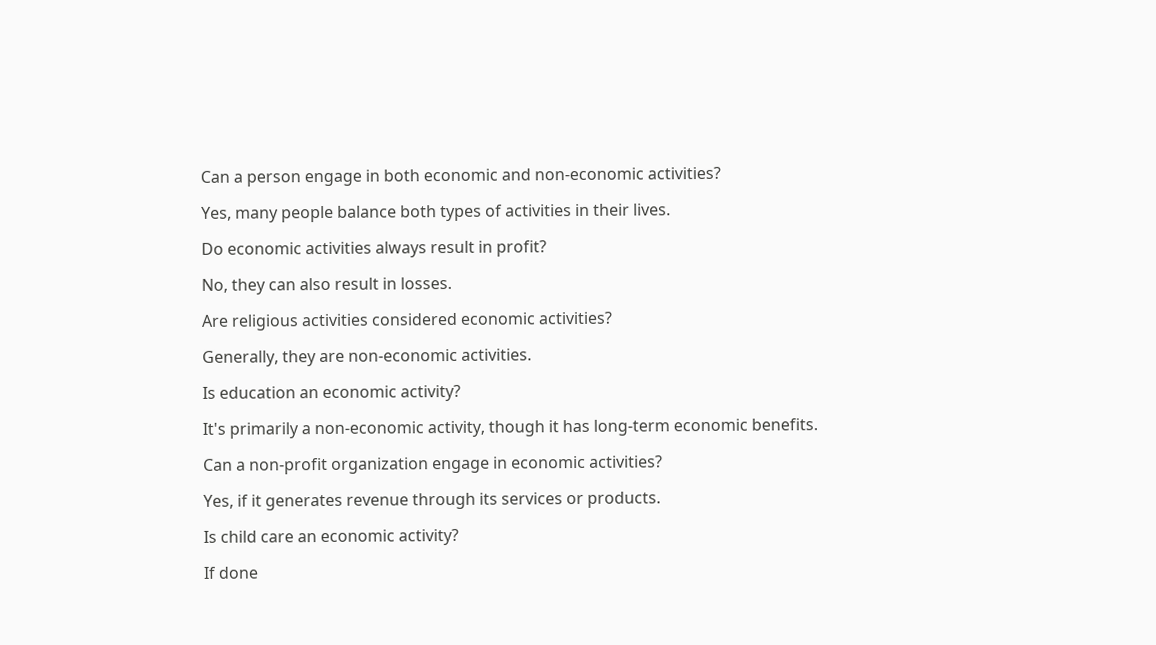Can a person engage in both economic and non-economic activities?

Yes, many people balance both types of activities in their lives.

Do economic activities always result in profit?

No, they can also result in losses.

Are religious activities considered economic activities?

Generally, they are non-economic activities.

Is education an economic activity?

It's primarily a non-economic activity, though it has long-term economic benefits.

Can a non-profit organization engage in economic activities?

Yes, if it generates revenue through its services or products.

Is child care an economic activity?

If done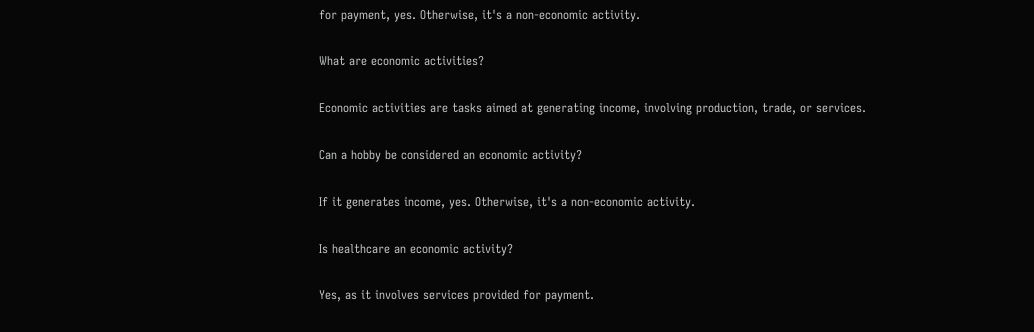for payment, yes. Otherwise, it's a non-economic activity.

What are economic activities?

Economic activities are tasks aimed at generating income, involving production, trade, or services.

Can a hobby be considered an economic activity?

If it generates income, yes. Otherwise, it's a non-economic activity.

Is healthcare an economic activity?

Yes, as it involves services provided for payment.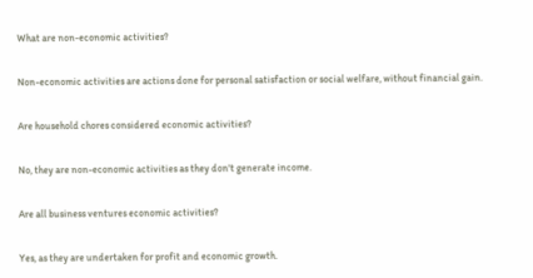What are non-economic activities?

Non-economic activities are actions done for personal satisfaction or social welfare, without financial gain.

Are household chores considered economic activities?

No, they are non-economic activities as they don't generate income.

Are all business ventures economic activities?

Yes, as they are undertaken for profit and economic growth.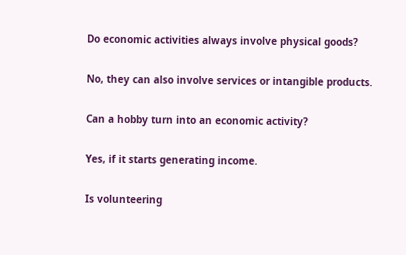Do economic activities always involve physical goods?

No, they can also involve services or intangible products.

Can a hobby turn into an economic activity?

Yes, if it starts generating income.

Is volunteering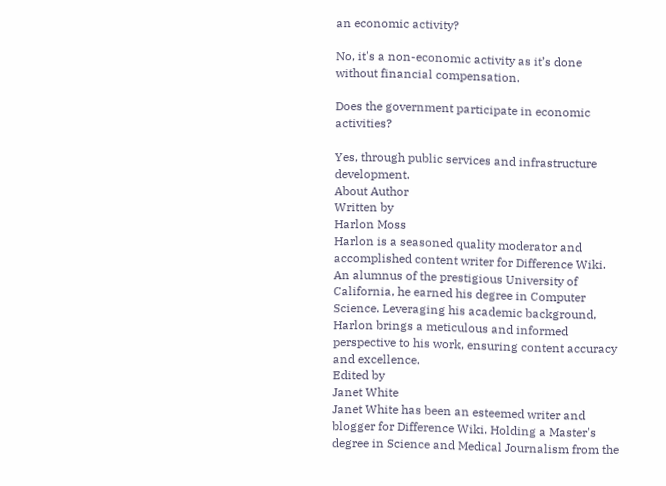an economic activity?

No, it's a non-economic activity as it’s done without financial compensation.

Does the government participate in economic activities?

Yes, through public services and infrastructure development.
About Author
Written by
Harlon Moss
Harlon is a seasoned quality moderator and accomplished content writer for Difference Wiki. An alumnus of the prestigious University of California, he earned his degree in Computer Science. Leveraging his academic background, Harlon brings a meticulous and informed perspective to his work, ensuring content accuracy and excellence.
Edited by
Janet White
Janet White has been an esteemed writer and blogger for Difference Wiki. Holding a Master's degree in Science and Medical Journalism from the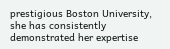prestigious Boston University, she has consistently demonstrated her expertise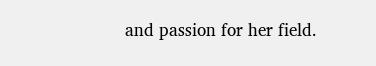and passion for her field.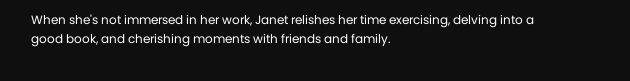When she's not immersed in her work, Janet relishes her time exercising, delving into a good book, and cherishing moments with friends and family.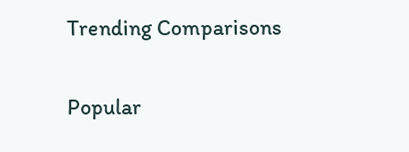Trending Comparisons

Popular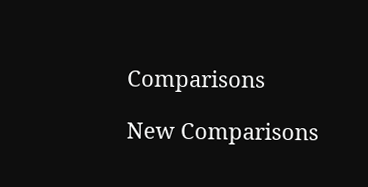Comparisons

New Comparisons